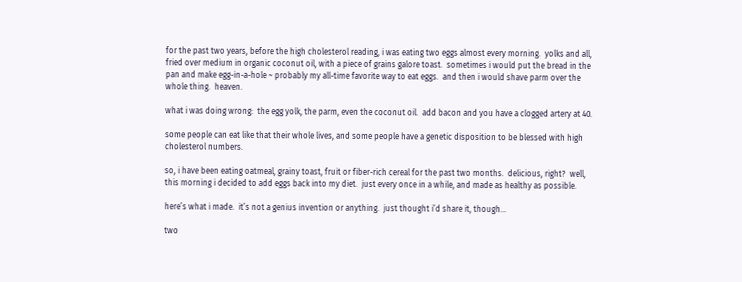for the past two years, before the high cholesterol reading, i was eating two eggs almost every morning.  yolks and all, fried over medium in organic coconut oil, with a piece of grains galore toast.  sometimes i would put the bread in the pan and make egg-in-a-hole ~ probably my all-time favorite way to eat eggs.  and then i would shave parm over the whole thing.  heaven.

what i was doing wrong:  the egg yolk, the parm, even the coconut oil.  add bacon and you have a clogged artery at 40.

some people can eat like that their whole lives, and some people have a genetic disposition to be blessed with high cholesterol numbers.

so, i have been eating oatmeal, grainy toast, fruit or fiber-rich cereal for the past two months.  delicious, right?  well, this morning i decided to add eggs back into my diet.  just every once in a while, and made as healthy as possible.

here’s what i made.  it’s not a genius invention or anything.  just thought i’d share it, though…

two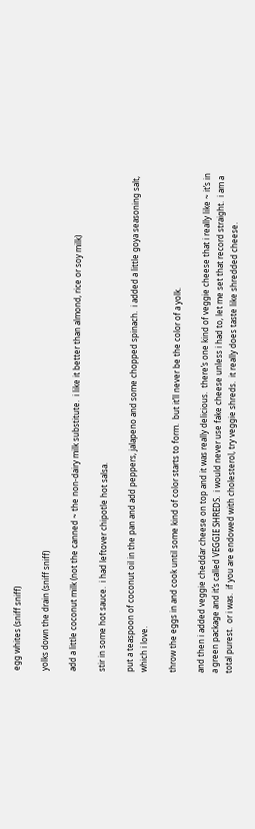egg whites (sniff sniff)

yolks down the drain (sniff sniff)

add a little coconut milk (not the canned ~ the non-dairy milk substitute.  i like it better than almond, rice or soy milk)

stir in some hot sauce.  i had leftover chipotle hot salsa.

put a teaspoon of coconut oil in the pan and add peppers, jalapeno and some chopped spinach.  i added a little goya seasoning salt, which i love.

throw the eggs in and cook until some kind of color starts to form.  but it’ll never be the color of a yolk.

and then i added veggie cheddar cheese on top and it was really delicious.  there’s one kind of veggie cheese that i really like ~ it’s in a green package and it’s called VEGGIE SHREDS.  i would never use fake cheese unless i had to, let me set that record straight.  i am a total purest.  or i was.  if you are endowed with cholesterol, try veggie shreds.  it really does taste like shredded cheese.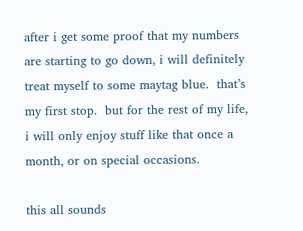after i get some proof that my numbers are starting to go down, i will definitely treat myself to some maytag blue.  that’s my first stop.  but for the rest of my life, i will only enjoy stuff like that once a month, or on special occasions.

this all sounds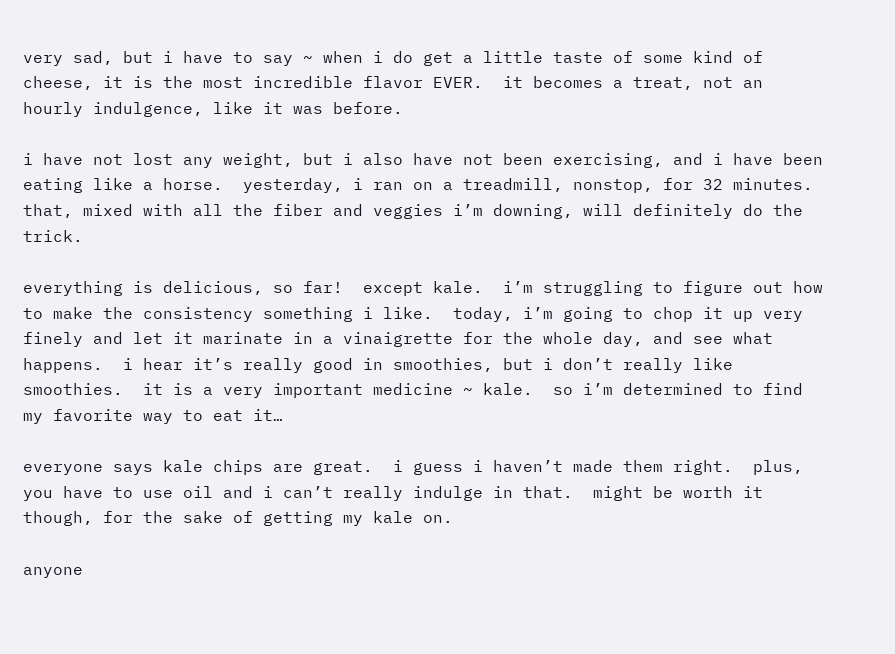very sad, but i have to say ~ when i do get a little taste of some kind of cheese, it is the most incredible flavor EVER.  it becomes a treat, not an hourly indulgence, like it was before.

i have not lost any weight, but i also have not been exercising, and i have been eating like a horse.  yesterday, i ran on a treadmill, nonstop, for 32 minutes.  that, mixed with all the fiber and veggies i’m downing, will definitely do the trick.

everything is delicious, so far!  except kale.  i’m struggling to figure out how to make the consistency something i like.  today, i’m going to chop it up very finely and let it marinate in a vinaigrette for the whole day, and see what happens.  i hear it’s really good in smoothies, but i don’t really like smoothies.  it is a very important medicine ~ kale.  so i’m determined to find my favorite way to eat it…

everyone says kale chips are great.  i guess i haven’t made them right.  plus, you have to use oil and i can’t really indulge in that.  might be worth it though, for the sake of getting my kale on.

anyone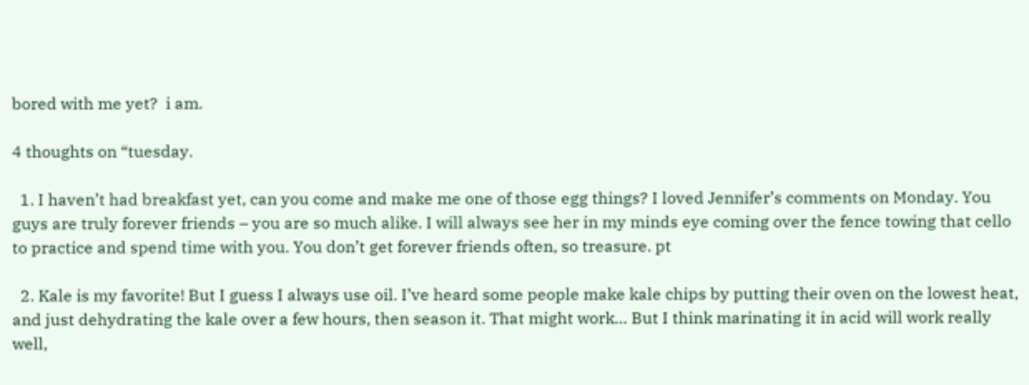bored with me yet?  i am.

4 thoughts on “tuesday.

  1. I haven’t had breakfast yet, can you come and make me one of those egg things? I loved Jennifer’s comments on Monday. You guys are truly forever friends – you are so much alike. I will always see her in my minds eye coming over the fence towing that cello to practice and spend time with you. You don’t get forever friends often, so treasure. pt

  2. Kale is my favorite! But I guess I always use oil. I’ve heard some people make kale chips by putting their oven on the lowest heat, and just dehydrating the kale over a few hours, then season it. That might work… But I think marinating it in acid will work really well,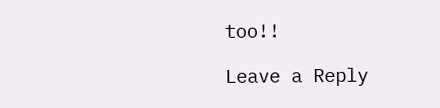too!!

Leave a Reply